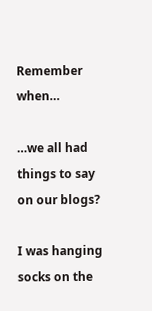Remember when…

…we all had things to say on our blogs?

I was hanging socks on the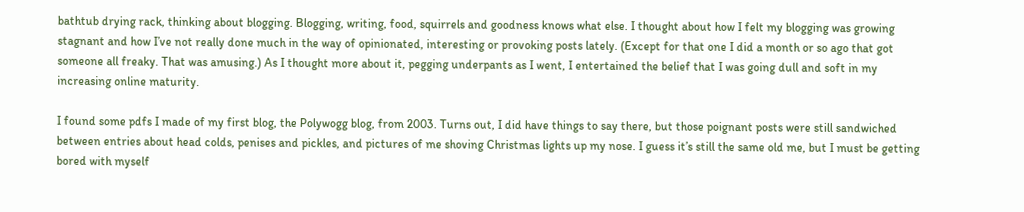bathtub drying rack, thinking about blogging. Blogging, writing, food, squirrels and goodness knows what else. I thought about how I felt my blogging was growing stagnant and how I’ve not really done much in the way of opinionated, interesting or provoking posts lately. (Except for that one I did a month or so ago that got someone all freaky. That was amusing.) As I thought more about it, pegging underpants as I went, I entertained the belief that I was going dull and soft in my increasing online maturity.

I found some pdfs I made of my first blog, the Polywogg blog, from 2003. Turns out, I did have things to say there, but those poignant posts were still sandwiched between entries about head colds, penises and pickles, and pictures of me shoving Christmas lights up my nose. I guess it’s still the same old me, but I must be getting bored with myself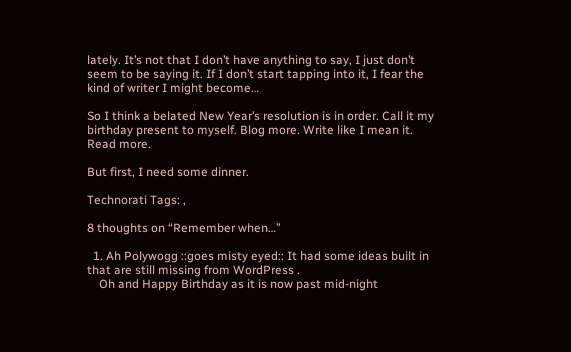lately. It’s not that I don’t have anything to say, I just don’t seem to be saying it. If I don’t start tapping into it, I fear the kind of writer I might become…

So I think a belated New Year’s resolution is in order. Call it my birthday present to myself. Blog more. Write like I mean it. Read more.

But first, I need some dinner.

Technorati Tags: ,

8 thoughts on “Remember when…”

  1. Ah Polywogg ::goes misty eyed:: It had some ideas built in that are still missing from WordPress .
    Oh and Happy Birthday as it is now past mid-night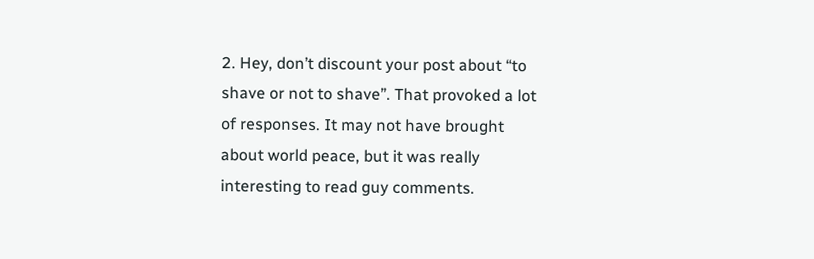2. Hey, don’t discount your post about “to shave or not to shave”. That provoked a lot of responses. It may not have brought about world peace, but it was really interesting to read guy comments.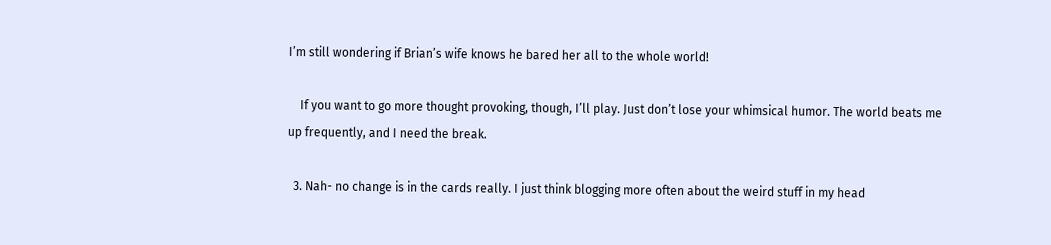I’m still wondering if Brian’s wife knows he bared her all to the whole world!

    If you want to go more thought provoking, though, I’ll play. Just don’t lose your whimsical humor. The world beats me up frequently, and I need the break.

  3. Nah- no change is in the cards really. I just think blogging more often about the weird stuff in my head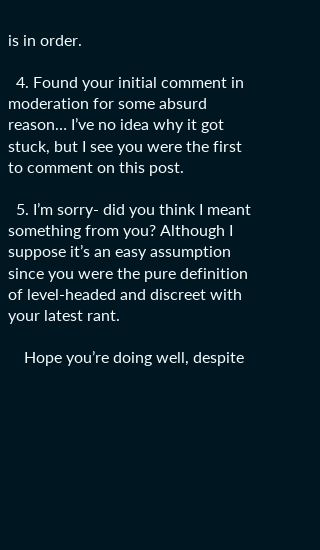is in order.

  4. Found your initial comment in moderation for some absurd reason… I’ve no idea why it got stuck, but I see you were the first to comment on this post.

  5. I’m sorry- did you think I meant something from you? Although I suppose it’s an easy assumption since you were the pure definition of level-headed and discreet with your latest rant.

    Hope you’re doing well, despite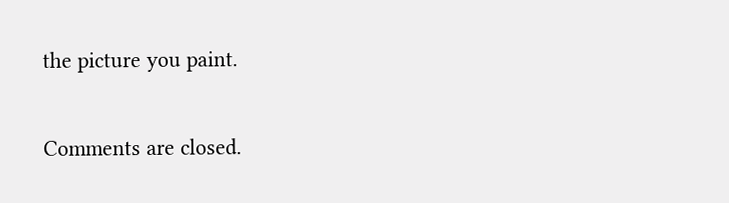the picture you paint.

Comments are closed.